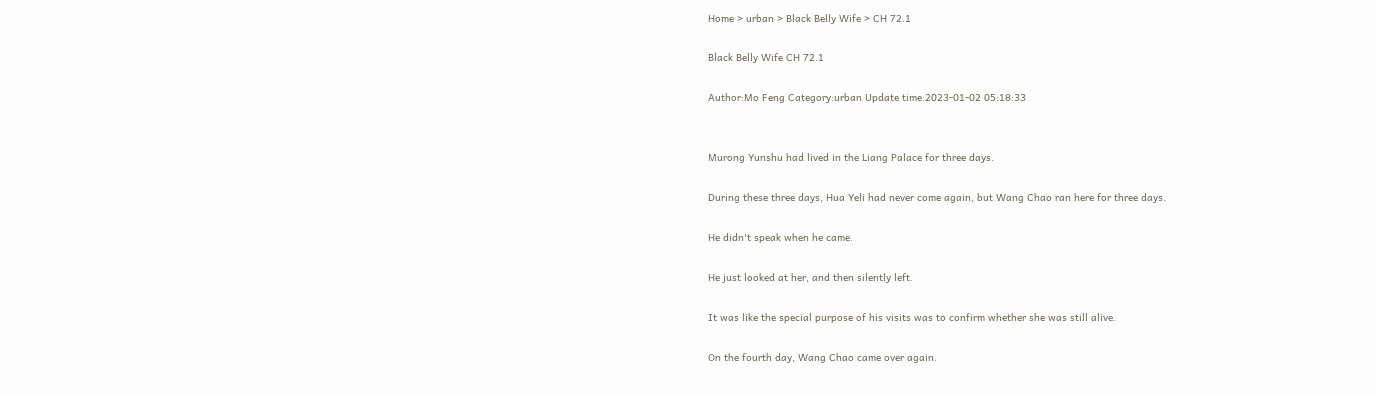Home > urban > Black Belly Wife > CH 72.1

Black Belly Wife CH 72.1

Author:Mo Feng Category:urban Update time:2023-01-02 05:18:33


Murong Yunshu had lived in the Liang Palace for three days.

During these three days, Hua Yeli had never come again, but Wang Chao ran here for three days.

He didn't speak when he came.

He just looked at her, and then silently left.

It was like the special purpose of his visits was to confirm whether she was still alive.

On the fourth day, Wang Chao came over again.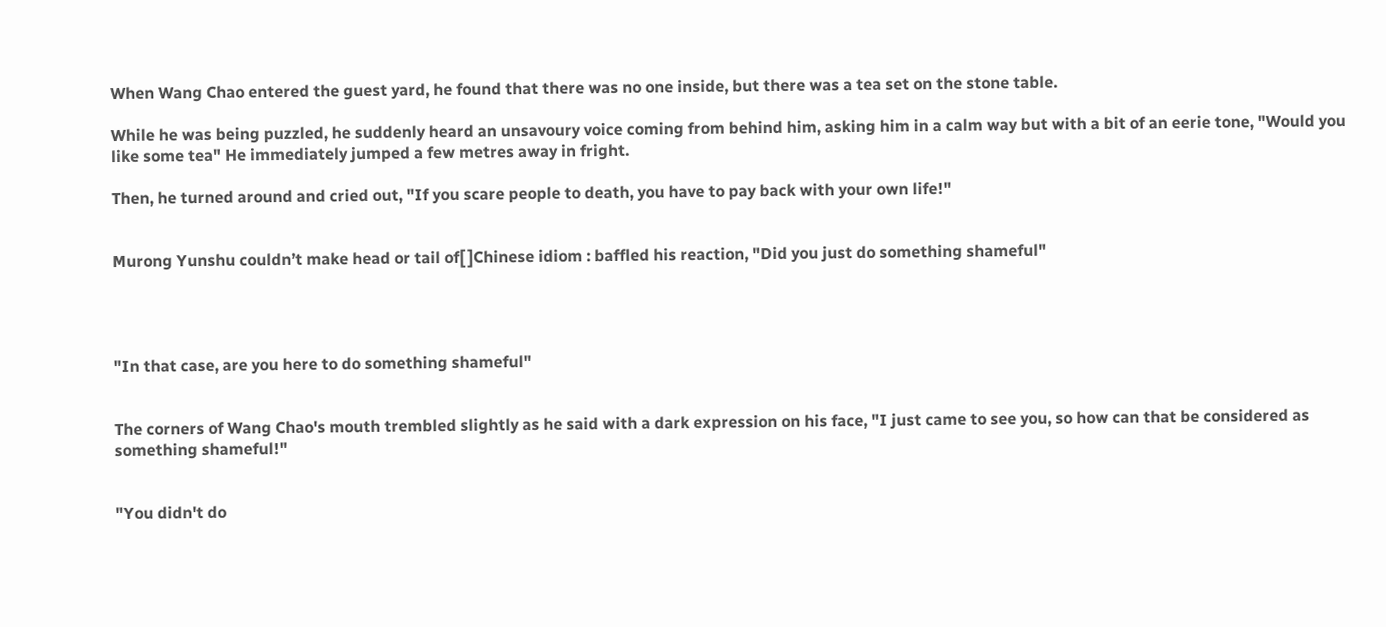When Wang Chao entered the guest yard, he found that there was no one inside, but there was a tea set on the stone table.

While he was being puzzled, he suddenly heard an unsavoury voice coming from behind him, asking him in a calm way but with a bit of an eerie tone, "Would you like some tea" He immediately jumped a few metres away in fright.

Then, he turned around and cried out, "If you scare people to death, you have to pay back with your own life!"


Murong Yunshu couldn’t make head or tail of[ ]Chinese idiom : baffled his reaction, "Did you just do something shameful"




"In that case, are you here to do something shameful"


The corners of Wang Chao's mouth trembled slightly as he said with a dark expression on his face, "I just came to see you, so how can that be considered as something shameful!"


"You didn't do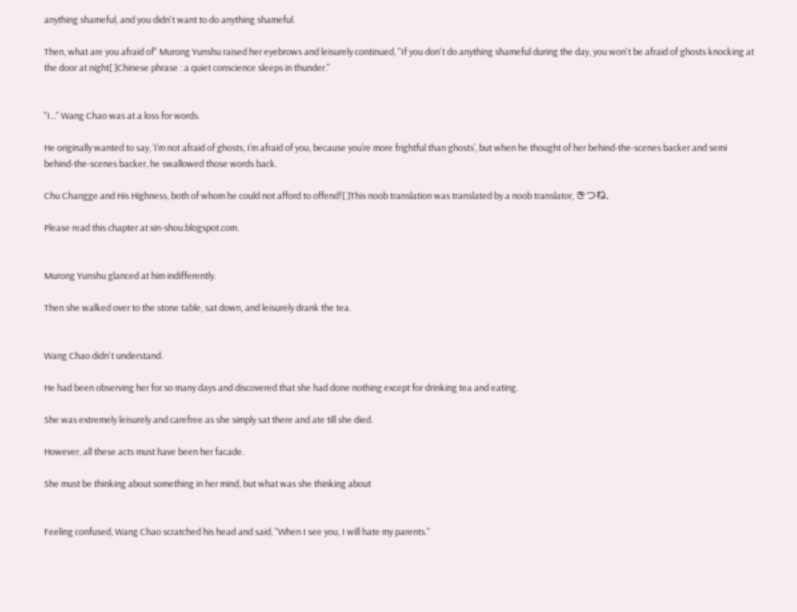anything shameful, and you didn't want to do anything shameful.

Then, what are you afraid of" Murong Yunshu raised her eyebrows and leisurely continued, "If you don't do anything shameful during the day, you won't be afraid of ghosts knocking at the door at night[ ]Chinese phrase : a quiet conscience sleeps in thunder."


"I..." Wang Chao was at a loss for words.

He originally wanted to say, ‘I’m not afraid of ghosts, I’m afraid of you, because you’re more frightful than ghosts’, but when he thought of her behind-the-scenes backer and semi behind-the-scenes backer, he swallowed those words back.

Chu Changge and His Highness, both of whom he could not afford to offend![ ]This noob translation was translated by a noob translator, きつね.

Please read this chapter at xin-shou.blogspot.com.


Murong Yunshu glanced at him indifferently.

Then she walked over to the stone table, sat down, and leisurely drank the tea.


Wang Chao didn't understand.

He had been observing her for so many days and discovered that she had done nothing except for drinking tea and eating.

She was extremely leisurely and carefree as she simply sat there and ate till she died.

However, all these acts must have been her facade.

She must be thinking about something in her mind, but what was she thinking about


Feeling confused, Wang Chao scratched his head and said, "When I see you, I will hate my parents."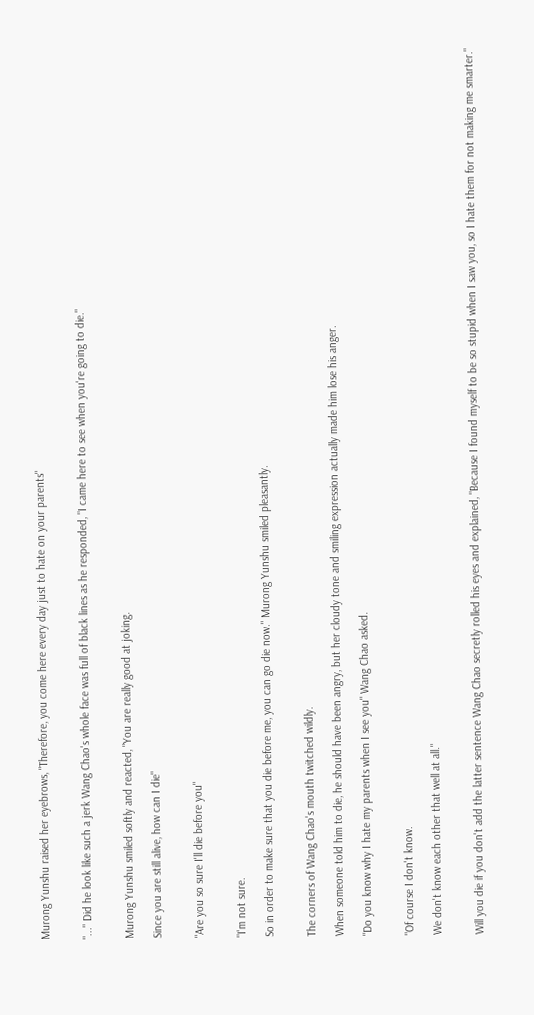Murong Yunshu raised her eyebrows, "Therefore, you come here every day just to hate on your parents"


"..." Did he look like such a jerk Wang Chao's whole face was full of black lines as he responded, "I came here to see when you're going to die."


Murong Yunshu smiled softly and reacted, "You are really good at joking.

Since you are still alive, how can I die"


"Are you so sure I'll die before you"


"I'm not sure.

So in order to make sure that you die before me, you can go die now." Murong Yunshu smiled pleasantly.


The corners of Wang Chao's mouth twitched wildly.

When someone told him to die, he should have been angry, but her cloudy tone and smiling expression actually made him lose his anger.

"Do you know why I hate my parents when I see you" Wang Chao asked.


"Of course I don't know.

We don't know each other that well at all."


Will you die if you don't add the latter sentence Wang Chao secretly rolled his eyes and explained, "Because I found myself to be so stupid when I saw you, so I hate them for not making me smarter."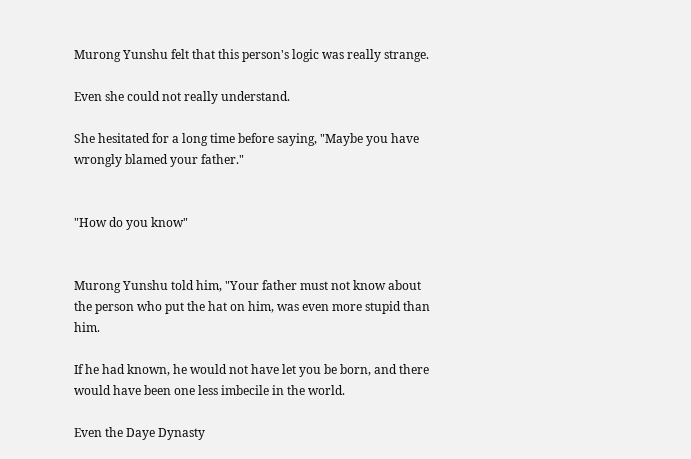Murong Yunshu felt that this person's logic was really strange.

Even she could not really understand.

She hesitated for a long time before saying, "Maybe you have wrongly blamed your father."


"How do you know"


Murong Yunshu told him, "Your father must not know about the person who put the hat on him, was even more stupid than him.

If he had known, he would not have let you be born, and there would have been one less imbecile in the world.

Even the Daye Dynasty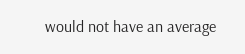would not have an average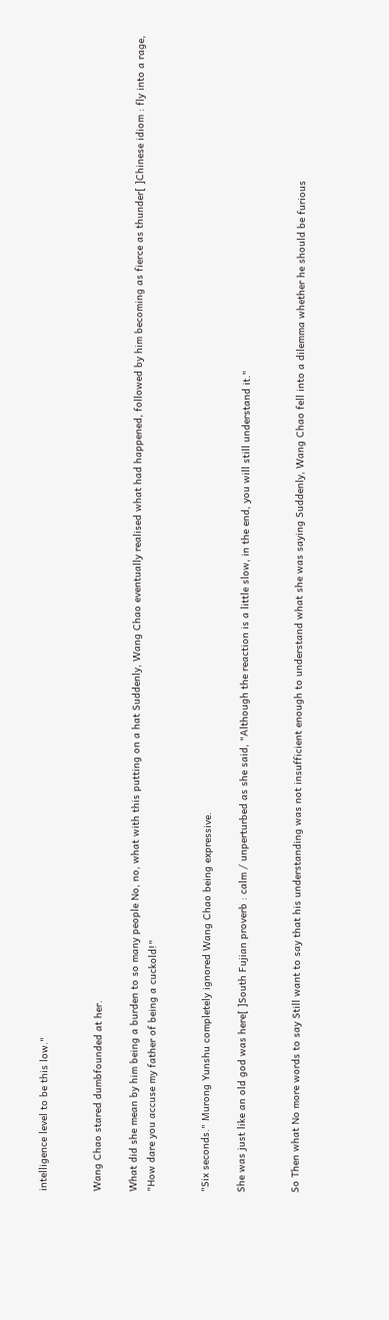intelligence level to be this low."


Wang Chao stared dumbfounded at her.

What did she mean by him being a burden to so many people No, no, what with this putting on a hat Suddenly, Wang Chao eventually realised what had happened, followed by him becoming as fierce as thunder[ ]Chinese idiom : fly into a rage, "How dare you accuse my father of being a cuckold!"


"Six seconds." Murong Yunshu completely ignored Wang Chao being expressive.

She was just like an old god was here[ ]South Fujian proverb : calm / unperturbed as she said, "Although the reaction is a little slow, in the end, you will still understand it."


So Then what No more words to say Still want to say that his understanding was not insufficient enough to understand what she was saying Suddenly, Wang Chao fell into a dilemma whether he should be furious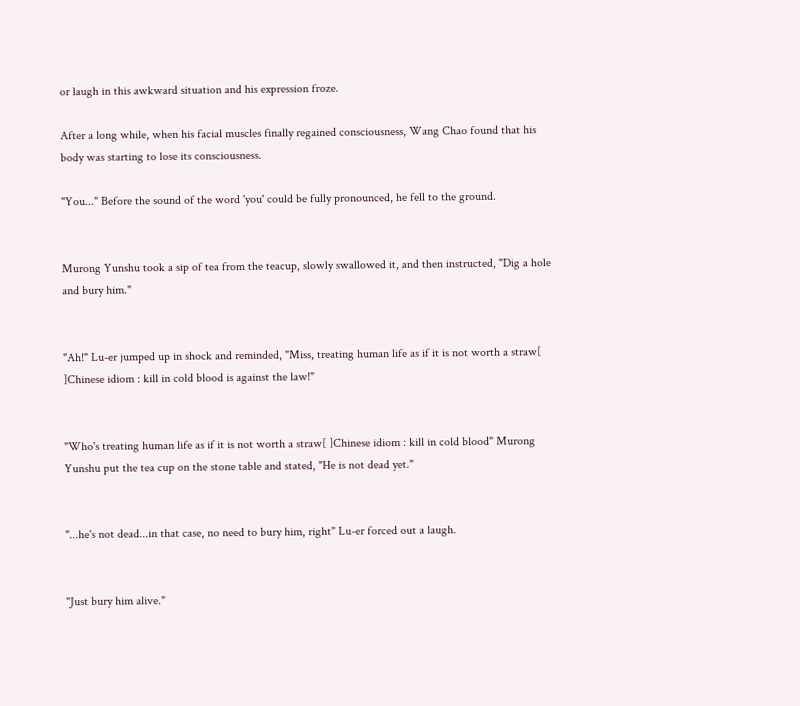or laugh in this awkward situation and his expression froze.

After a long while, when his facial muscles finally regained consciousness, Wang Chao found that his body was starting to lose its consciousness.

"You..." Before the sound of the word 'you' could be fully pronounced, he fell to the ground.


Murong Yunshu took a sip of tea from the teacup, slowly swallowed it, and then instructed, "Dig a hole and bury him."


"Ah!" Lu-er jumped up in shock and reminded, "Miss, treating human life as if it is not worth a straw[ ]Chinese idiom : kill in cold blood is against the law!"


"Who's treating human life as if it is not worth a straw[ ]Chinese idiom : kill in cold blood" Murong Yunshu put the tea cup on the stone table and stated, "He is not dead yet."


"...he's not dead...in that case, no need to bury him, right" Lu-er forced out a laugh.


"Just bury him alive."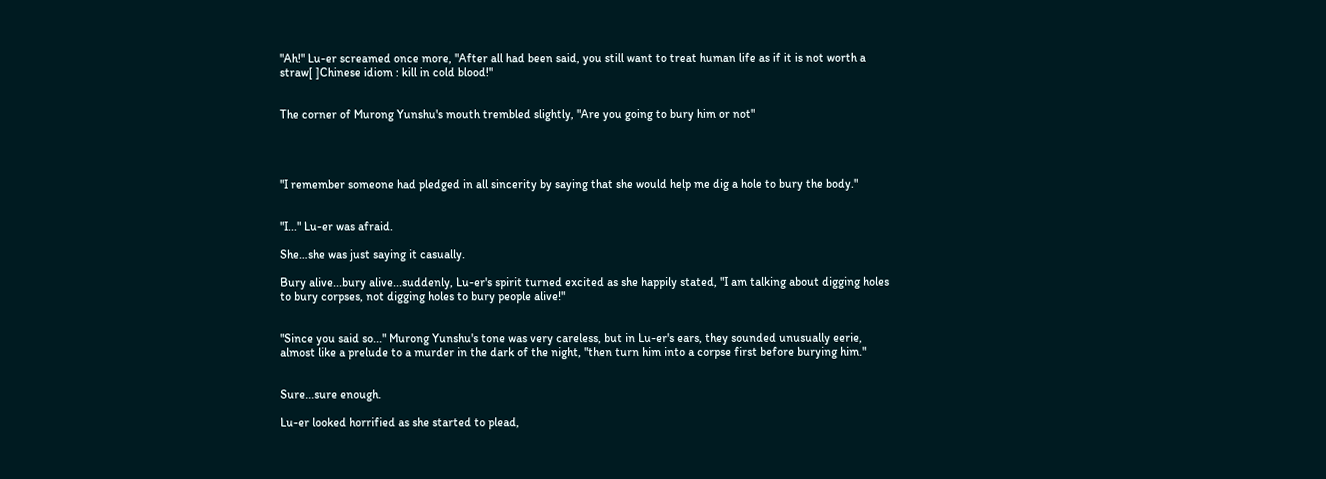"Ah!" Lu-er screamed once more, "After all had been said, you still want to treat human life as if it is not worth a straw[ ]Chinese idiom : kill in cold blood!"


The corner of Murong Yunshu's mouth trembled slightly, "Are you going to bury him or not"




"I remember someone had pledged in all sincerity by saying that she would help me dig a hole to bury the body."


"I..." Lu-er was afraid.

She…she was just saying it casually.

Bury alive...bury alive...suddenly, Lu-er's spirit turned excited as she happily stated, "I am talking about digging holes to bury corpses, not digging holes to bury people alive!"


"Since you said so..." Murong Yunshu's tone was very careless, but in Lu-er's ears, they sounded unusually eerie, almost like a prelude to a murder in the dark of the night, "then turn him into a corpse first before burying him."


Sure...sure enough.

Lu-er looked horrified as she started to plead,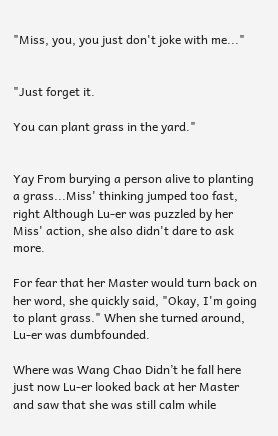"Miss, you, you just don't joke with me..."


"Just forget it.

You can plant grass in the yard."


Yay From burying a person alive to planting a grass...Miss' thinking jumped too fast, right Although Lu-er was puzzled by her Miss' action, she also didn't dare to ask more.

For fear that her Master would turn back on her word, she quickly said, "Okay, I'm going to plant grass." When she turned around, Lu-er was dumbfounded.

Where was Wang Chao Didn’t he fall here just now Lu-er looked back at her Master and saw that she was still calm while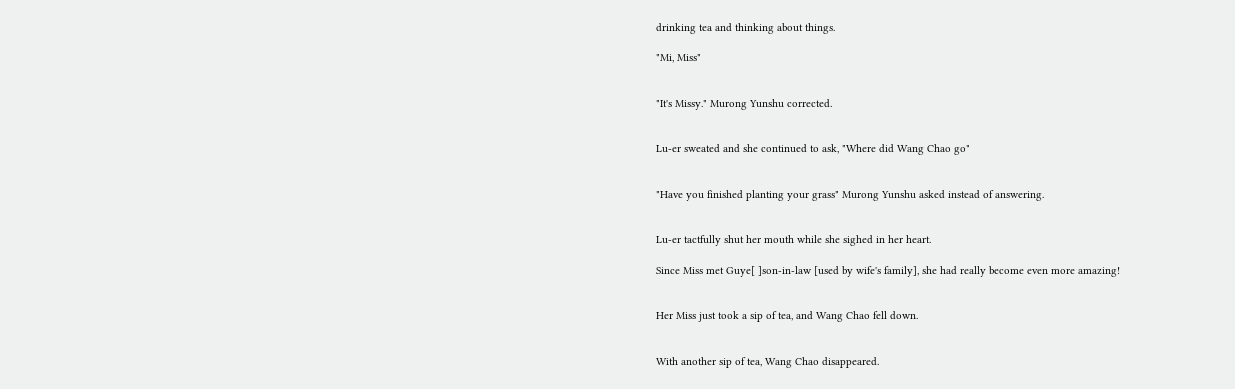drinking tea and thinking about things.

"Mi, Miss"


"It's Missy." Murong Yunshu corrected.


Lu-er sweated and she continued to ask, "Where did Wang Chao go"


"Have you finished planting your grass" Murong Yunshu asked instead of answering.


Lu-er tactfully shut her mouth while she sighed in her heart.

Since Miss met Guye[ ]son-in-law [used by wife's family], she had really become even more amazing!


Her Miss just took a sip of tea, and Wang Chao fell down.


With another sip of tea, Wang Chao disappeared.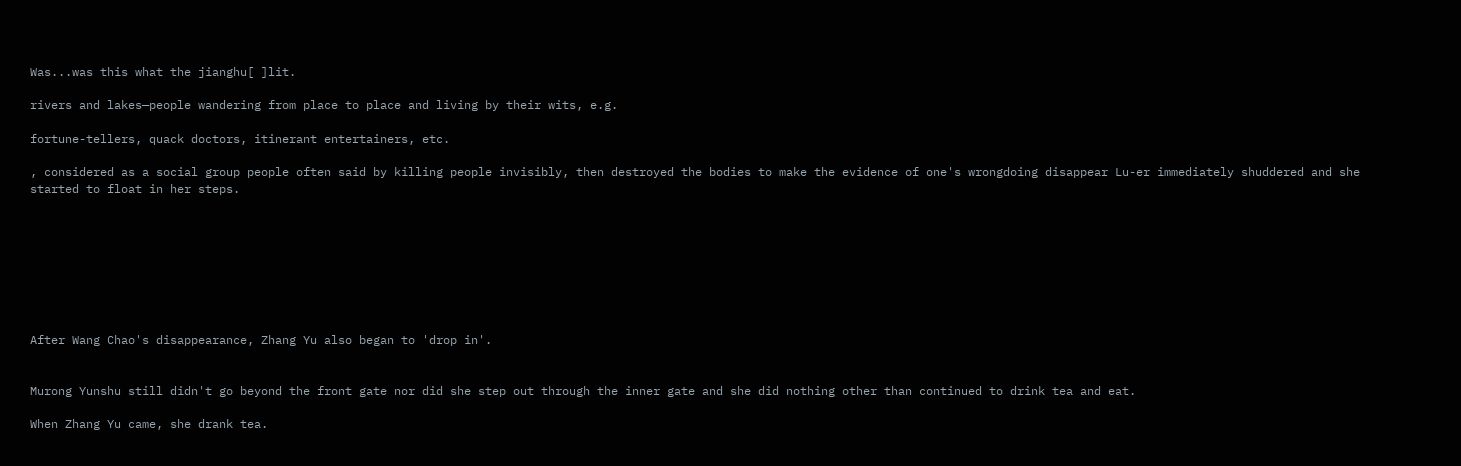Was...was this what the jianghu[ ]lit.

rivers and lakes—people wandering from place to place and living by their wits, e.g.

fortune-tellers, quack doctors, itinerant entertainers, etc.

, considered as a social group people often said by killing people invisibly, then destroyed the bodies to make the evidence of one's wrongdoing disappear Lu-er immediately shuddered and she started to float in her steps.








After Wang Chao's disappearance, Zhang Yu also began to 'drop in'.


Murong Yunshu still didn't go beyond the front gate nor did she step out through the inner gate and she did nothing other than continued to drink tea and eat.

When Zhang Yu came, she drank tea.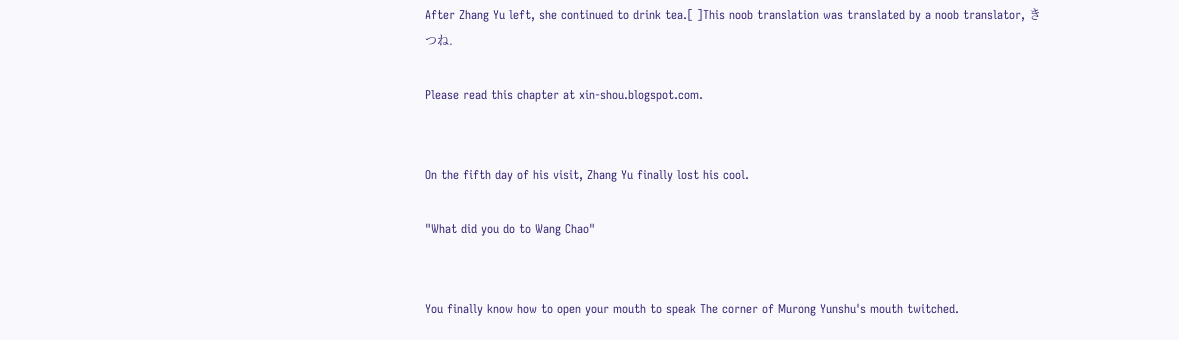After Zhang Yu left, she continued to drink tea.[ ]This noob translation was translated by a noob translator, きつね.

Please read this chapter at xin-shou.blogspot.com.


On the fifth day of his visit, Zhang Yu finally lost his cool.

"What did you do to Wang Chao"


You finally know how to open your mouth to speak The corner of Murong Yunshu's mouth twitched.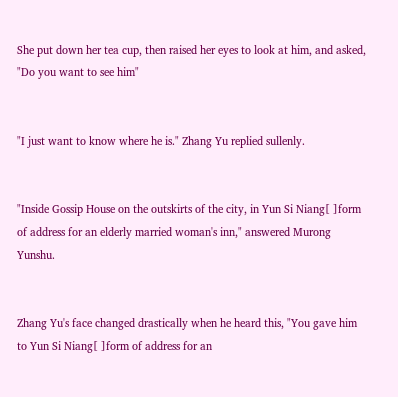She put down her tea cup, then raised her eyes to look at him, and asked, "Do you want to see him"


"I just want to know where he is." Zhang Yu replied sullenly.


"Inside Gossip House on the outskirts of the city, in Yun Si Niang[ ]form of address for an elderly married woman's inn," answered Murong Yunshu.


Zhang Yu's face changed drastically when he heard this, "You gave him to Yun Si Niang[ ]form of address for an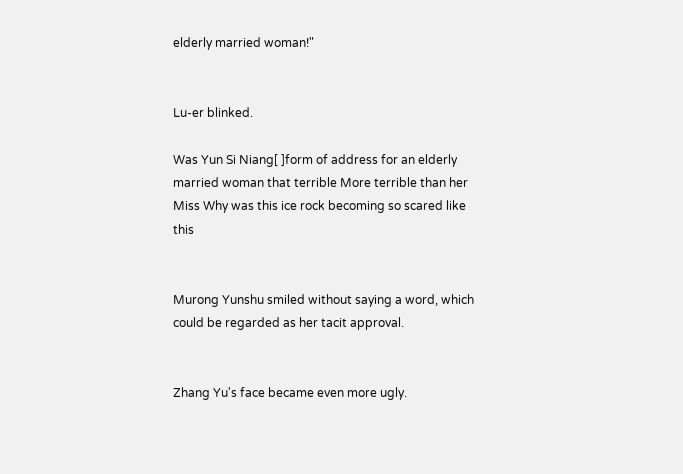elderly married woman!"


Lu-er blinked.

Was Yun Si Niang[ ]form of address for an elderly married woman that terrible More terrible than her Miss Why was this ice rock becoming so scared like this


Murong Yunshu smiled without saying a word, which could be regarded as her tacit approval.


Zhang Yu's face became even more ugly.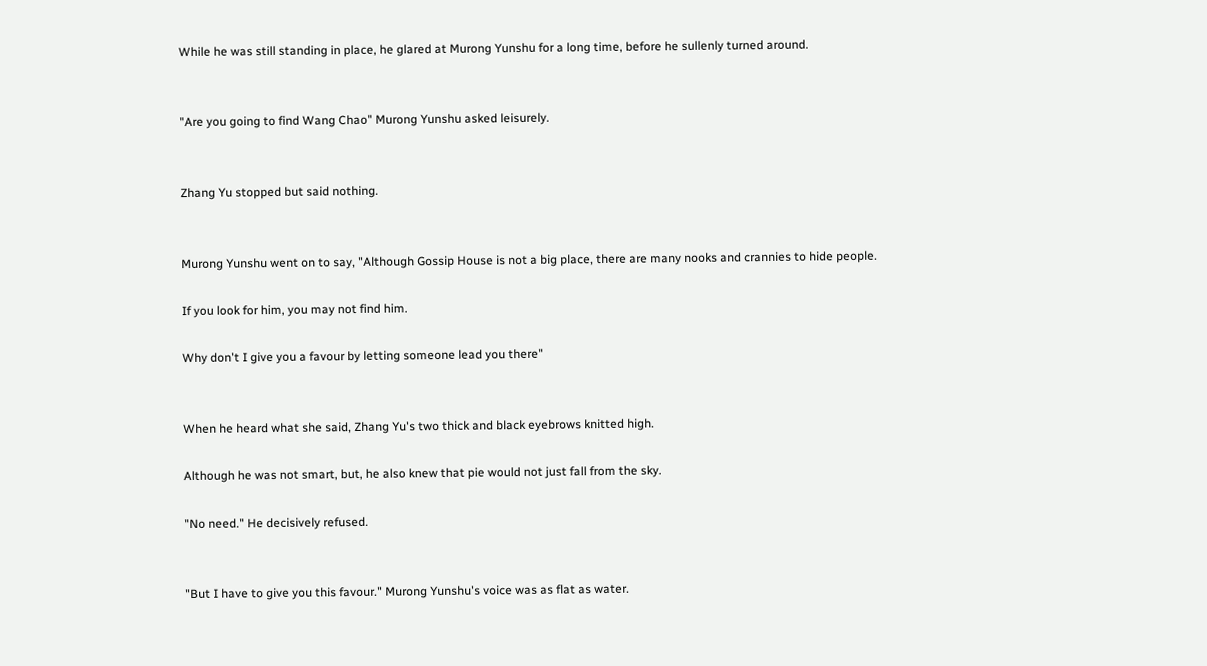While he was still standing in place, he glared at Murong Yunshu for a long time, before he sullenly turned around.


"Are you going to find Wang Chao" Murong Yunshu asked leisurely.


Zhang Yu stopped but said nothing.


Murong Yunshu went on to say, "Although Gossip House is not a big place, there are many nooks and crannies to hide people.

If you look for him, you may not find him.

Why don't I give you a favour by letting someone lead you there"


When he heard what she said, Zhang Yu's two thick and black eyebrows knitted high.

Although he was not smart, but, he also knew that pie would not just fall from the sky.

"No need." He decisively refused.


"But I have to give you this favour." Murong Yunshu's voice was as flat as water.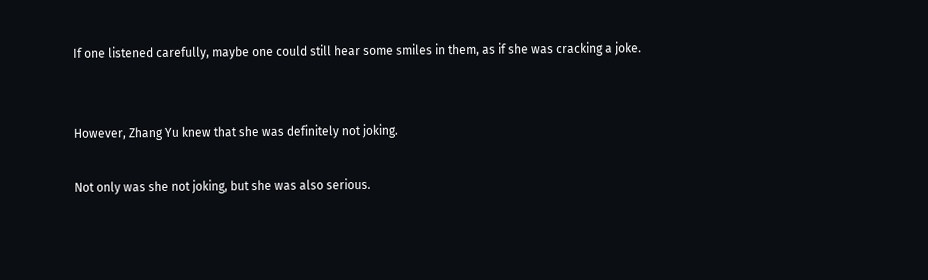If one listened carefully, maybe one could still hear some smiles in them, as if she was cracking a joke.


However, Zhang Yu knew that she was definitely not joking.

Not only was she not joking, but she was also serious.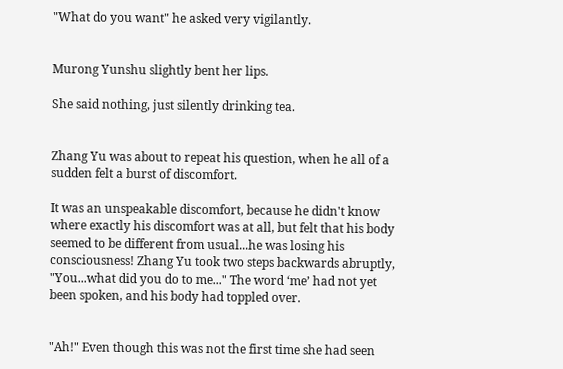"What do you want" he asked very vigilantly.


Murong Yunshu slightly bent her lips.

She said nothing, just silently drinking tea.


Zhang Yu was about to repeat his question, when he all of a sudden felt a burst of discomfort.

It was an unspeakable discomfort, because he didn't know where exactly his discomfort was at all, but felt that his body seemed to be different from usual...he was losing his consciousness! Zhang Yu took two steps backwards abruptly, "You...what did you do to me..." The word ‘me’ had not yet been spoken, and his body had toppled over.


"Ah!" Even though this was not the first time she had seen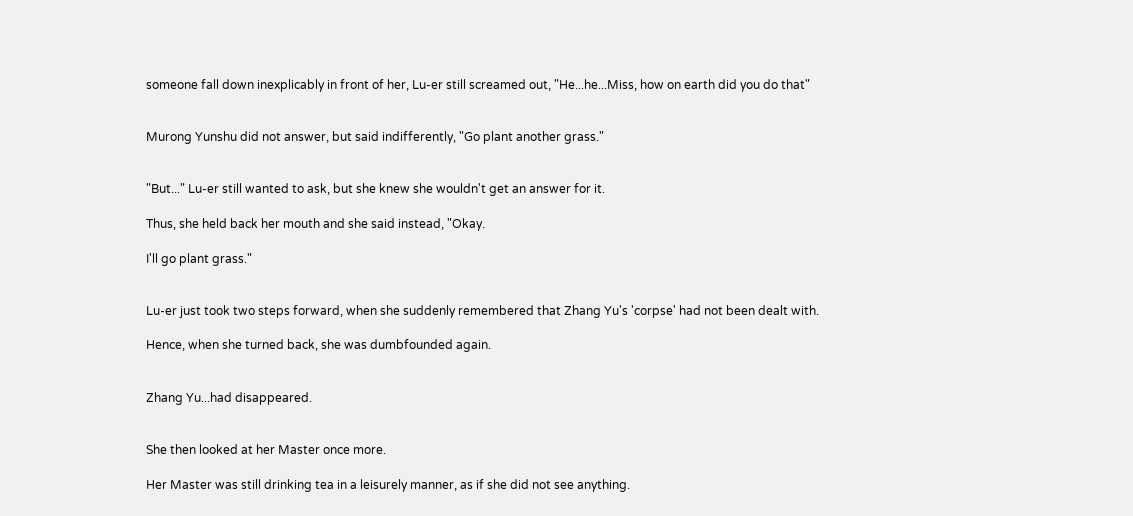someone fall down inexplicably in front of her, Lu-er still screamed out, "He...he...Miss, how on earth did you do that"


Murong Yunshu did not answer, but said indifferently, "Go plant another grass."


"But..." Lu-er still wanted to ask, but she knew she wouldn't get an answer for it.

Thus, she held back her mouth and she said instead, "Okay.

I'll go plant grass."


Lu-er just took two steps forward, when she suddenly remembered that Zhang Yu's 'corpse' had not been dealt with.

Hence, when she turned back, she was dumbfounded again.


Zhang Yu...had disappeared.


She then looked at her Master once more.

Her Master was still drinking tea in a leisurely manner, as if she did not see anything.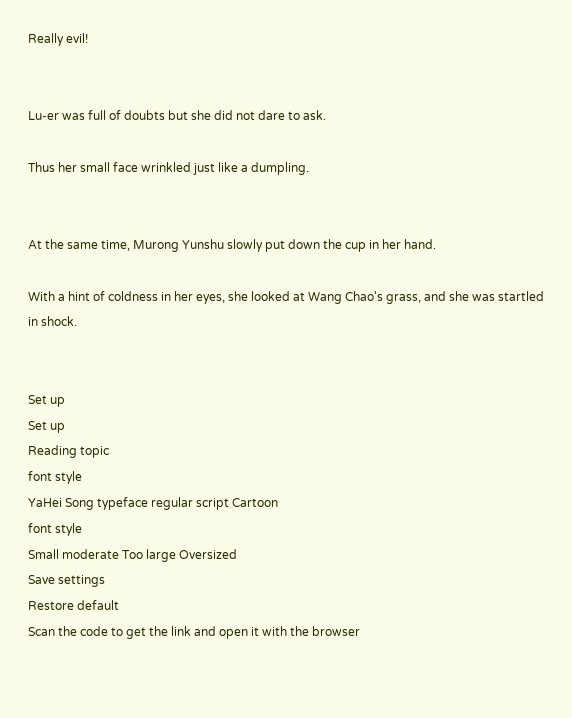Really evil!


Lu-er was full of doubts but she did not dare to ask.

Thus her small face wrinkled just like a dumpling.


At the same time, Murong Yunshu slowly put down the cup in her hand.

With a hint of coldness in her eyes, she looked at Wang Chao's grass, and she was startled in shock.


Set up
Set up
Reading topic
font style
YaHei Song typeface regular script Cartoon
font style
Small moderate Too large Oversized
Save settings
Restore default
Scan the code to get the link and open it with the browser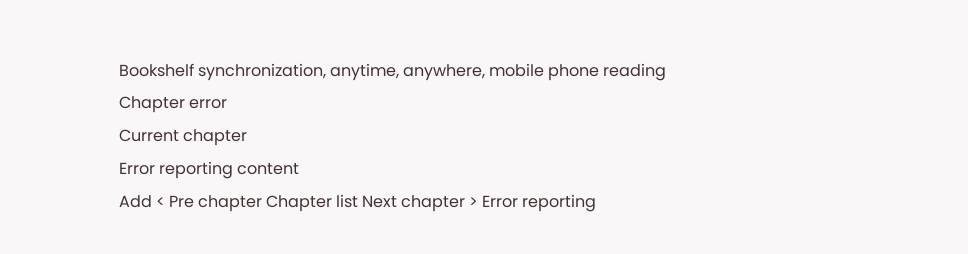Bookshelf synchronization, anytime, anywhere, mobile phone reading
Chapter error
Current chapter
Error reporting content
Add < Pre chapter Chapter list Next chapter > Error reporting